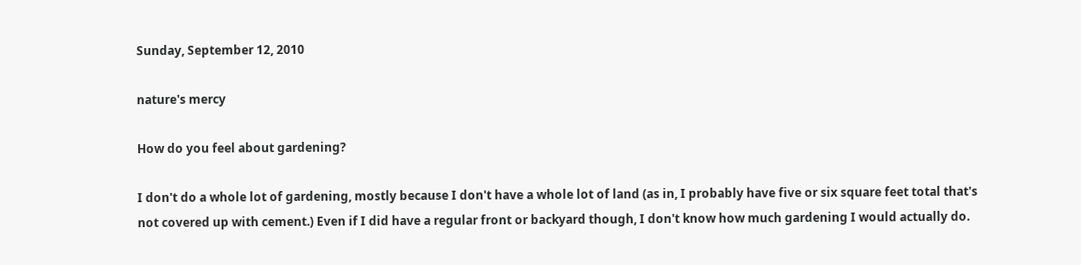Sunday, September 12, 2010

nature's mercy

How do you feel about gardening?

I don't do a whole lot of gardening, mostly because I don't have a whole lot of land (as in, I probably have five or six square feet total that's not covered up with cement.) Even if I did have a regular front or backyard though, I don't know how much gardening I would actually do.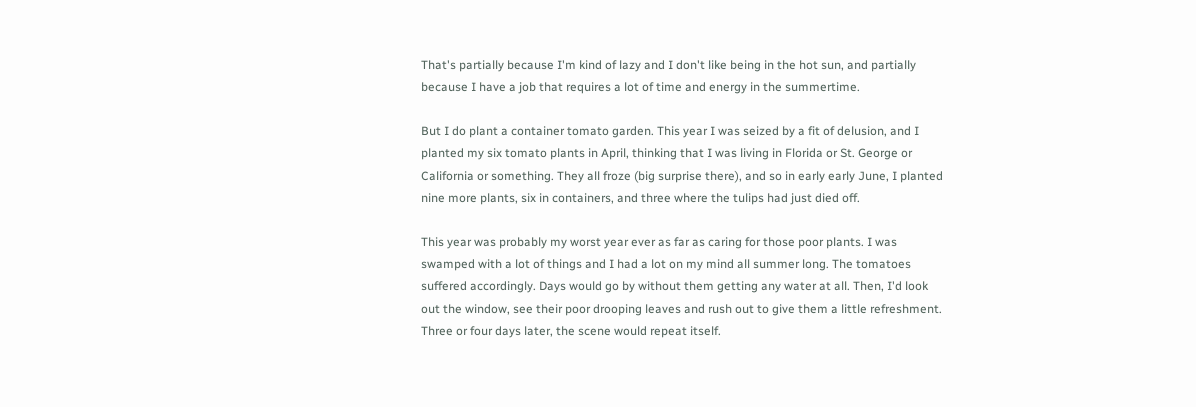That's partially because I'm kind of lazy and I don't like being in the hot sun, and partially because I have a job that requires a lot of time and energy in the summertime.

But I do plant a container tomato garden. This year I was seized by a fit of delusion, and I planted my six tomato plants in April, thinking that I was living in Florida or St. George or California or something. They all froze (big surprise there), and so in early early June, I planted nine more plants, six in containers, and three where the tulips had just died off.

This year was probably my worst year ever as far as caring for those poor plants. I was swamped with a lot of things and I had a lot on my mind all summer long. The tomatoes suffered accordingly. Days would go by without them getting any water at all. Then, I'd look out the window, see their poor drooping leaves and rush out to give them a little refreshment. Three or four days later, the scene would repeat itself.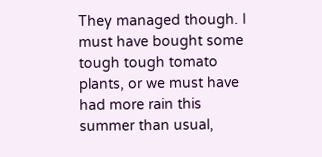They managed though. I must have bought some tough tough tomato plants, or we must have had more rain this summer than usual,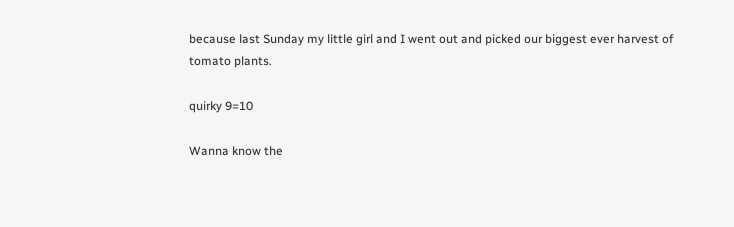because last Sunday my little girl and I went out and picked our biggest ever harvest of tomato plants.

quirky 9=10

Wanna know the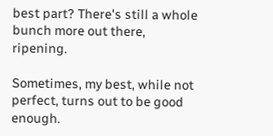best part? There's still a whole bunch more out there, ripening.

Sometimes, my best, while not perfect, turns out to be good enough.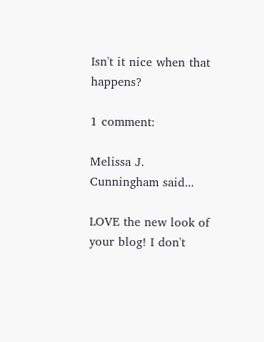Isn't it nice when that happens?

1 comment:

Melissa J. Cunningham said...

LOVE the new look of your blog! I don't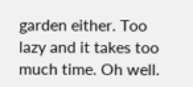garden either. Too lazy and it takes too much time. Oh well.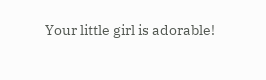Your little girl is adorable!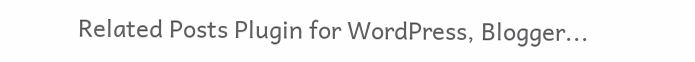Related Posts Plugin for WordPress, Blogger...